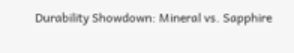Durability Showdown: Mineral vs. Sapphire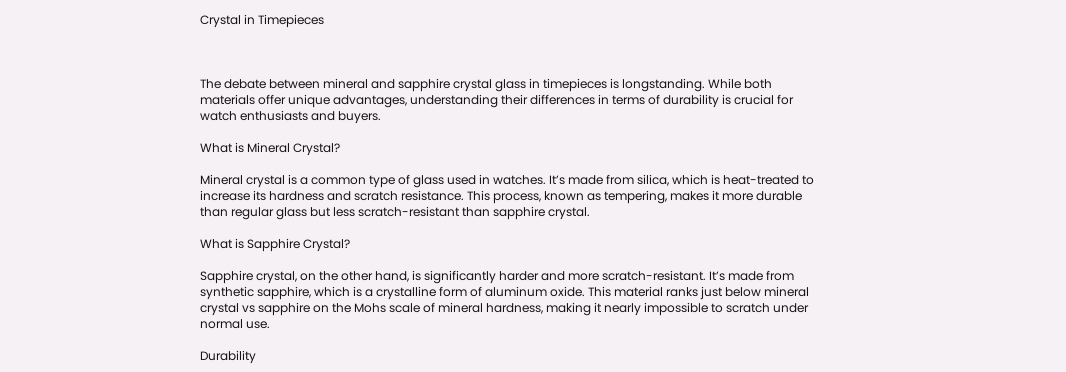Crystal in Timepieces



The debate between mineral and sapphire crystal glass in timepieces is longstanding. While both materials offer unique advantages, understanding their differences in terms of durability is crucial for watch enthusiasts and buyers.

What is Mineral Crystal?

Mineral crystal is a common type of glass used in watches. It’s made from silica, which is heat-treated to increase its hardness and scratch resistance. This process, known as tempering, makes it more durable than regular glass but less scratch-resistant than sapphire crystal.

What is Sapphire Crystal?

Sapphire crystal, on the other hand, is significantly harder and more scratch-resistant. It’s made from synthetic sapphire, which is a crystalline form of aluminum oxide. This material ranks just below mineral crystal vs sapphire on the Mohs scale of mineral hardness, making it nearly impossible to scratch under normal use.

Durability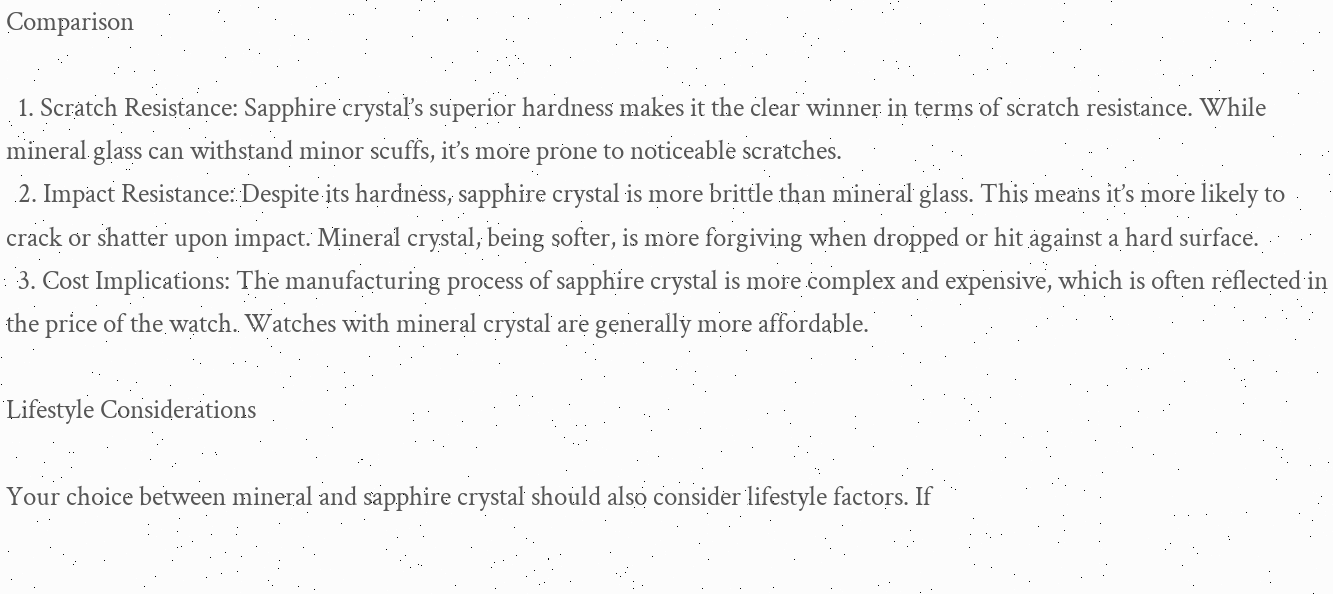Comparison

  1. Scratch Resistance: Sapphire crystal’s superior hardness makes it the clear winner in terms of scratch resistance. While mineral glass can withstand minor scuffs, it’s more prone to noticeable scratches.
  2. Impact Resistance: Despite its hardness, sapphire crystal is more brittle than mineral glass. This means it’s more likely to crack or shatter upon impact. Mineral crystal, being softer, is more forgiving when dropped or hit against a hard surface.
  3. Cost Implications: The manufacturing process of sapphire crystal is more complex and expensive, which is often reflected in the price of the watch. Watches with mineral crystal are generally more affordable.

Lifestyle Considerations

Your choice between mineral and sapphire crystal should also consider lifestyle factors. If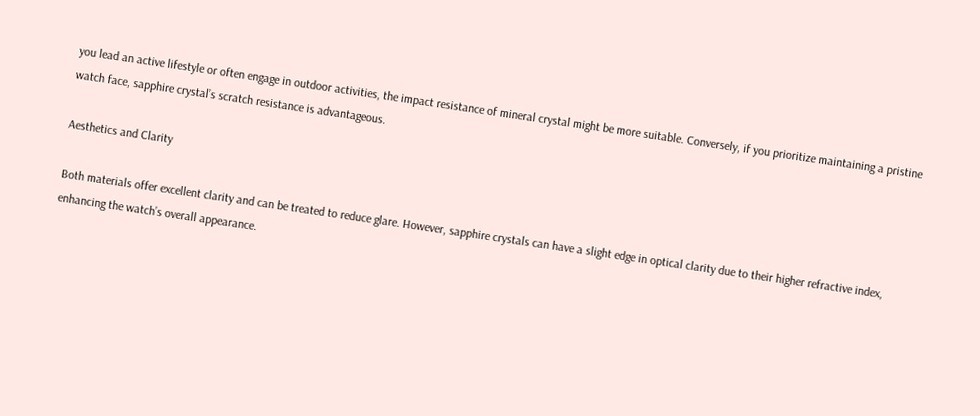you lead an active lifestyle or often engage in outdoor activities, the impact resistance of mineral crystal might be more suitable. Conversely, if you prioritize maintaining a pristine watch face, sapphire crystal’s scratch resistance is advantageous.

Aesthetics and Clarity

Both materials offer excellent clarity and can be treated to reduce glare. However, sapphire crystals can have a slight edge in optical clarity due to their higher refractive index, enhancing the watch’s overall appearance.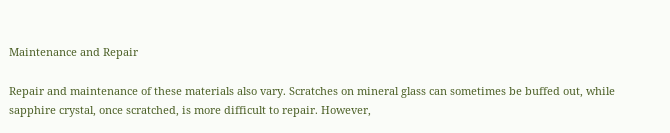Maintenance and Repair

Repair and maintenance of these materials also vary. Scratches on mineral glass can sometimes be buffed out, while sapphire crystal, once scratched, is more difficult to repair. However,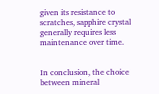given its resistance to scratches, sapphire crystal generally requires less maintenance over time.


In conclusion, the choice between mineral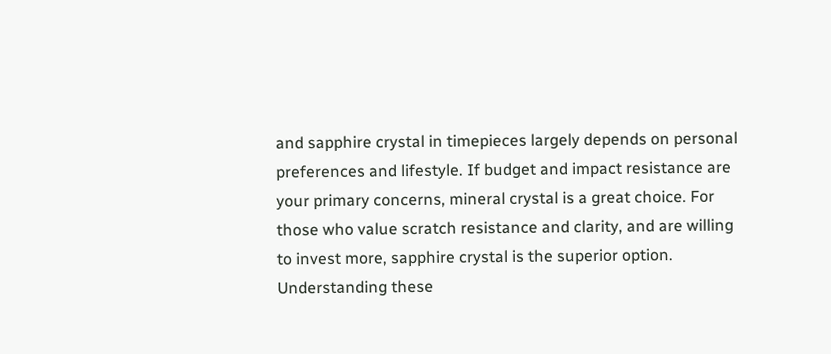and sapphire crystal in timepieces largely depends on personal preferences and lifestyle. If budget and impact resistance are your primary concerns, mineral crystal is a great choice. For those who value scratch resistance and clarity, and are willing to invest more, sapphire crystal is the superior option. Understanding these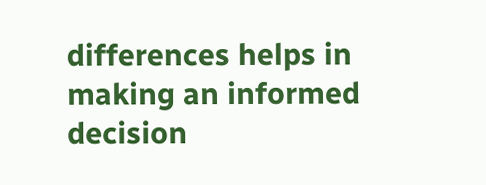differences helps in making an informed decision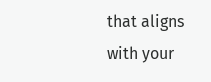that aligns with your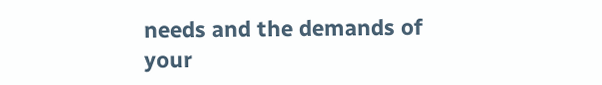needs and the demands of your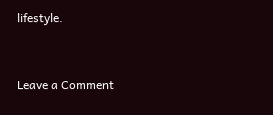lifestyle.


Leave a Comment